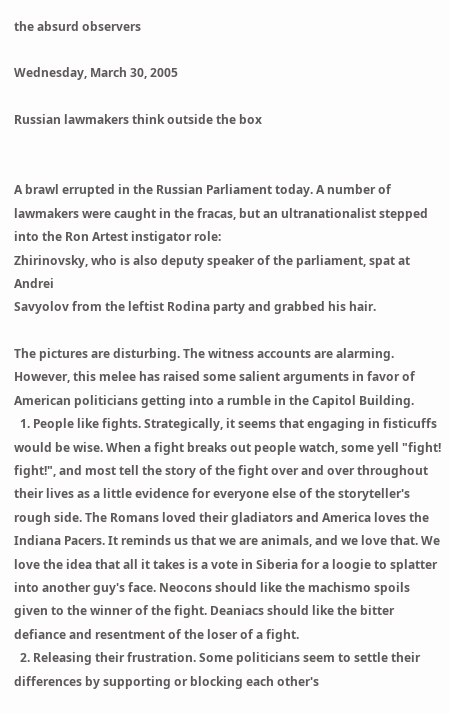the absurd observers

Wednesday, March 30, 2005

Russian lawmakers think outside the box


A brawl errupted in the Russian Parliament today. A number of lawmakers were caught in the fracas, but an ultranationalist stepped into the Ron Artest instigator role:
Zhirinovsky, who is also deputy speaker of the parliament, spat at Andrei
Savyolov from the leftist Rodina party and grabbed his hair.

The pictures are disturbing. The witness accounts are alarming. However, this melee has raised some salient arguments in favor of American politicians getting into a rumble in the Capitol Building.
  1. People like fights. Strategically, it seems that engaging in fisticuffs would be wise. When a fight breaks out people watch, some yell "fight! fight!", and most tell the story of the fight over and over throughout their lives as a little evidence for everyone else of the storyteller's rough side. The Romans loved their gladiators and America loves the Indiana Pacers. It reminds us that we are animals, and we love that. We love the idea that all it takes is a vote in Siberia for a loogie to splatter into another guy's face. Neocons should like the machismo spoils given to the winner of the fight. Deaniacs should like the bitter defiance and resentment of the loser of a fight.
  2. Releasing their frustration. Some politicians seem to settle their differences by supporting or blocking each other's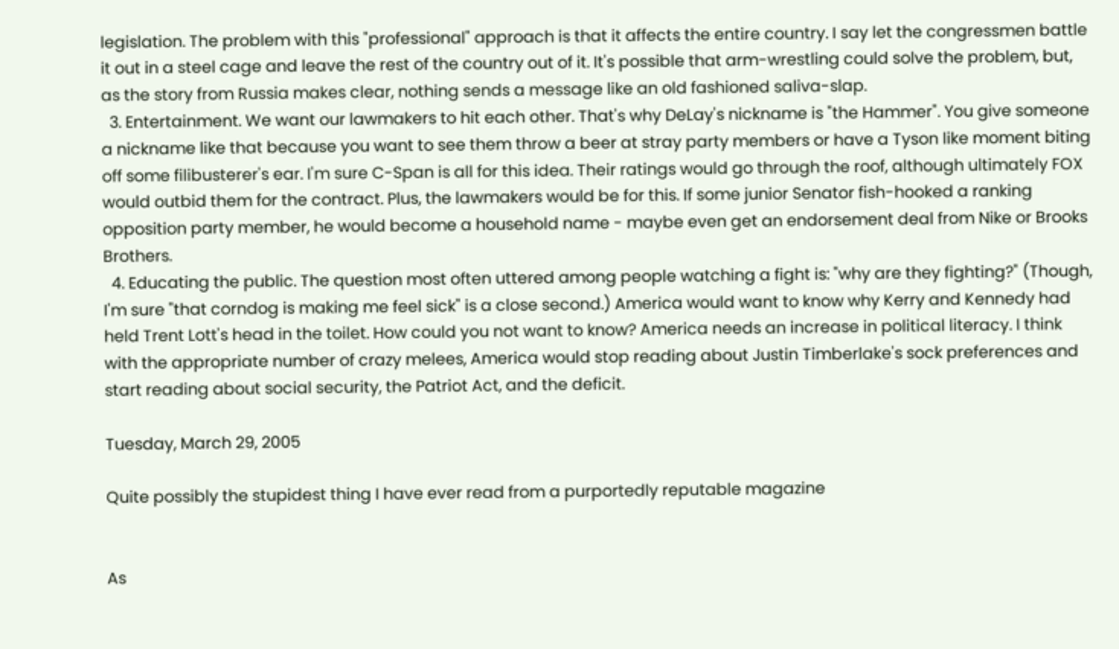legislation. The problem with this "professional" approach is that it affects the entire country. I say let the congressmen battle it out in a steel cage and leave the rest of the country out of it. It's possible that arm-wrestling could solve the problem, but, as the story from Russia makes clear, nothing sends a message like an old fashioned saliva-slap.
  3. Entertainment. We want our lawmakers to hit each other. That's why DeLay's nickname is "the Hammer". You give someone a nickname like that because you want to see them throw a beer at stray party members or have a Tyson like moment biting off some filibusterer's ear. I'm sure C-Span is all for this idea. Their ratings would go through the roof, although ultimately FOX would outbid them for the contract. Plus, the lawmakers would be for this. If some junior Senator fish-hooked a ranking opposition party member, he would become a household name - maybe even get an endorsement deal from Nike or Brooks Brothers.
  4. Educating the public. The question most often uttered among people watching a fight is: "why are they fighting?" (Though, I'm sure "that corndog is making me feel sick" is a close second.) America would want to know why Kerry and Kennedy had held Trent Lott's head in the toilet. How could you not want to know? America needs an increase in political literacy. I think with the appropriate number of crazy melees, America would stop reading about Justin Timberlake's sock preferences and start reading about social security, the Patriot Act, and the deficit.

Tuesday, March 29, 2005

Quite possibly the stupidest thing I have ever read from a purportedly reputable magazine


As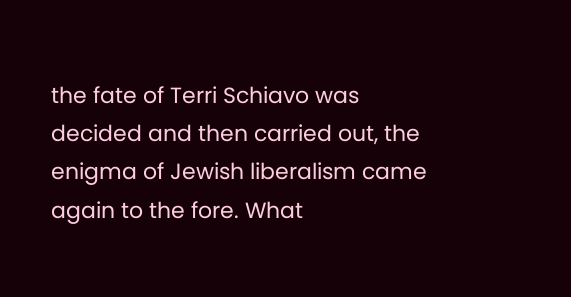the fate of Terri Schiavo was decided and then carried out, the enigma of Jewish liberalism came again to the fore. What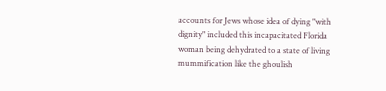accounts for Jews whose idea of dying "with dignity" included this incapacitated Florida woman being dehydrated to a state of living mummification like the ghoulish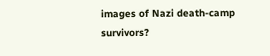images of Nazi death-camp survivors?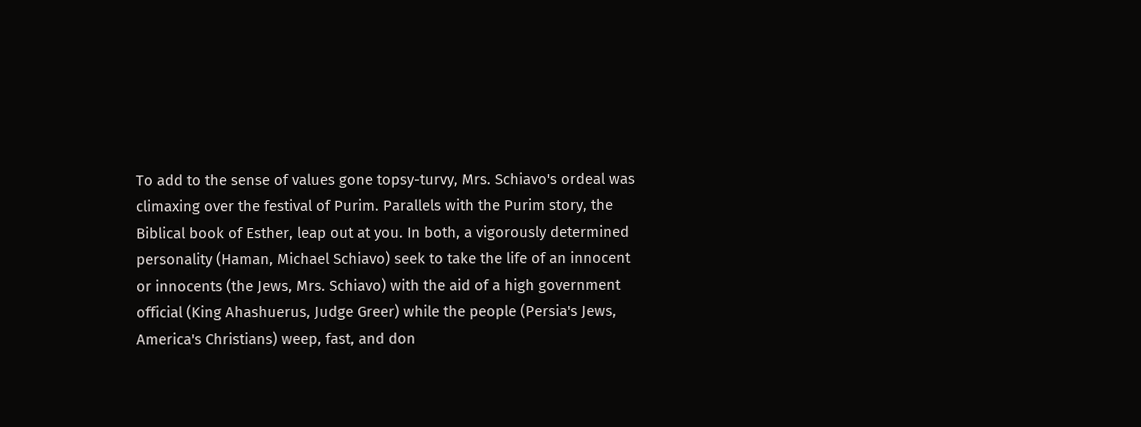To add to the sense of values gone topsy-turvy, Mrs. Schiavo's ordeal was climaxing over the festival of Purim. Parallels with the Purim story, the Biblical book of Esther, leap out at you. In both, a vigorously determined personality (Haman, Michael Schiavo) seek to take the life of an innocent or innocents (the Jews, Mrs. Schiavo) with the aid of a high government official (King Ahashuerus, Judge Greer) while the people (Persia's Jews, America's Christians) weep, fast, and don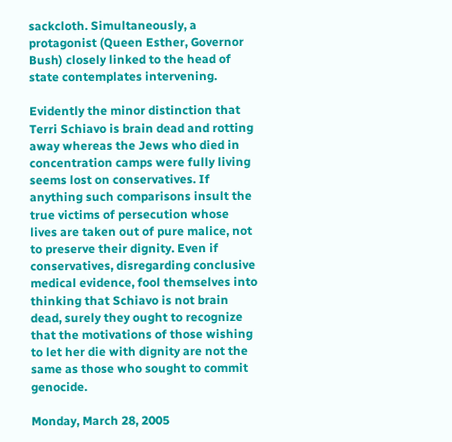sackcloth. Simultaneously, a protagonist (Queen Esther, Governor Bush) closely linked to the head of state contemplates intervening.

Evidently the minor distinction that Terri Schiavo is brain dead and rotting away whereas the Jews who died in concentration camps were fully living seems lost on conservatives. If anything such comparisons insult the true victims of persecution whose lives are taken out of pure malice, not to preserve their dignity. Even if conservatives, disregarding conclusive medical evidence, fool themselves into thinking that Schiavo is not brain dead, surely they ought to recognize that the motivations of those wishing to let her die with dignity are not the same as those who sought to commit genocide.

Monday, March 28, 2005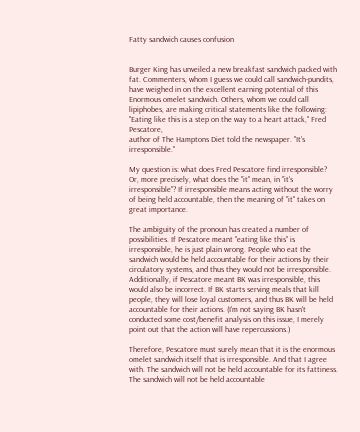Fatty sandwich causes confusion


Burger King has unveiled a new breakfast sandwich packed with fat. Commenters, whom I guess we could call sandwich-pundits, have weighed in on the excellent earning potential of this Enormous omelet sandwich. Others, whom we could call lipiphobes, are making critical statements like the following:
"Eating like this is a step on the way to a heart attack," Fred Pescatore,
author of The Hamptons Diet told the newspaper. "It's irresponsible."

My question is: what does Fred Pescatore find irresponsible? Or, more precisely, what does the "it" mean, in "it's irresponsible"? If irresponsible means acting without the worry of being held accountable, then the meaning of "it" takes on great importance.

The ambiguity of the pronoun has created a number of possibilities. If Pescatore meant "eating like this" is irresponsible, he is just plain wrong. People who eat the sandwich would be held accountable for their actions by their circulatory systems, and thus they would not be irresponsible. Additionally, if Pescatore meant BK was irresponsible, this would also be incorrect. If BK starts serving meals that kill people, they will lose loyal customers, and thus BK will be held accountable for their actions. (I'm not saying BK hasn't conducted some cost/benefit analysis on this issue, I merely point out that the action will have repercussions.)

Therefore, Pescatore must surely mean that it is the enormous omelet sandwich itself that is irresponsible. And that I agree with. The sandwich will not be held accountable for its fattiness. The sandwich will not be held accountable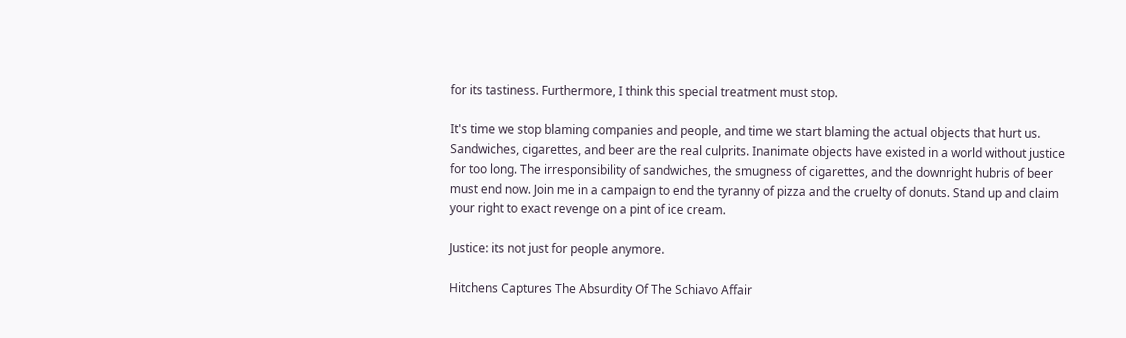for its tastiness. Furthermore, I think this special treatment must stop.

It's time we stop blaming companies and people, and time we start blaming the actual objects that hurt us. Sandwiches, cigarettes, and beer are the real culprits. Inanimate objects have existed in a world without justice for too long. The irresponsibility of sandwiches, the smugness of cigarettes, and the downright hubris of beer must end now. Join me in a campaign to end the tyranny of pizza and the cruelty of donuts. Stand up and claim your right to exact revenge on a pint of ice cream.

Justice: its not just for people anymore.

Hitchens Captures The Absurdity Of The Schiavo Affair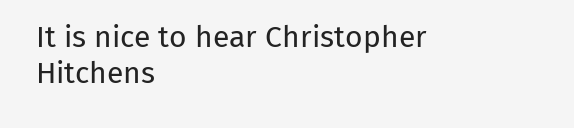It is nice to hear Christopher Hitchens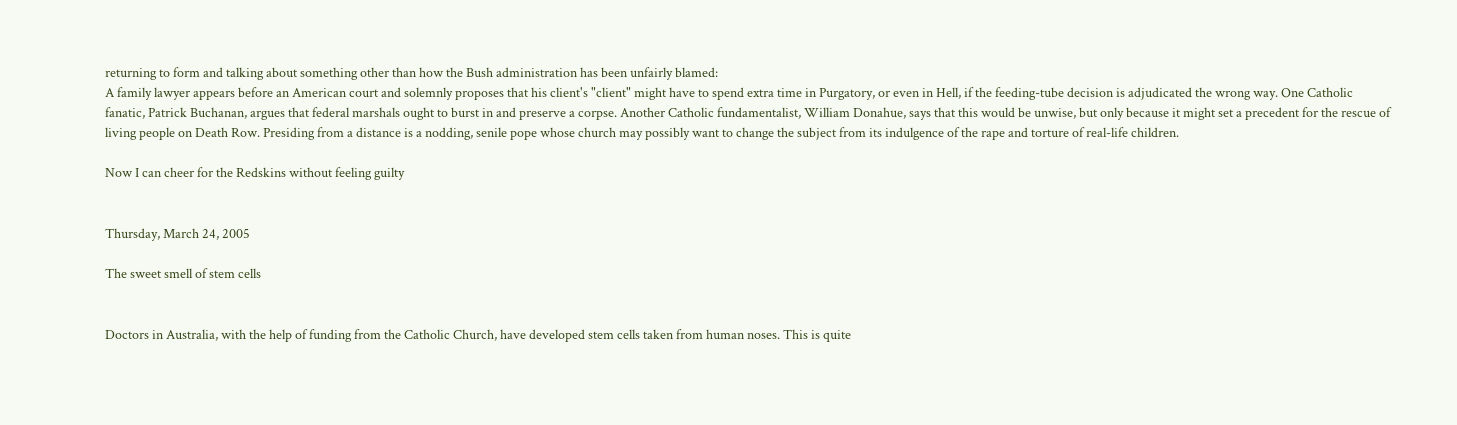returning to form and talking about something other than how the Bush administration has been unfairly blamed:
A family lawyer appears before an American court and solemnly proposes that his client's "client" might have to spend extra time in Purgatory, or even in Hell, if the feeding-tube decision is adjudicated the wrong way. One Catholic fanatic, Patrick Buchanan, argues that federal marshals ought to burst in and preserve a corpse. Another Catholic fundamentalist, William Donahue, says that this would be unwise, but only because it might set a precedent for the rescue of living people on Death Row. Presiding from a distance is a nodding, senile pope whose church may possibly want to change the subject from its indulgence of the rape and torture of real-life children.

Now I can cheer for the Redskins without feeling guilty


Thursday, March 24, 2005

The sweet smell of stem cells


Doctors in Australia, with the help of funding from the Catholic Church, have developed stem cells taken from human noses. This is quite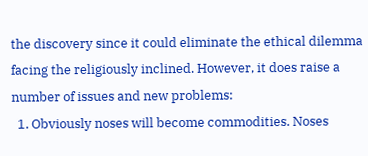the discovery since it could eliminate the ethical dilemma facing the religiously inclined. However, it does raise a number of issues and new problems:
  1. Obviously noses will become commodities. Noses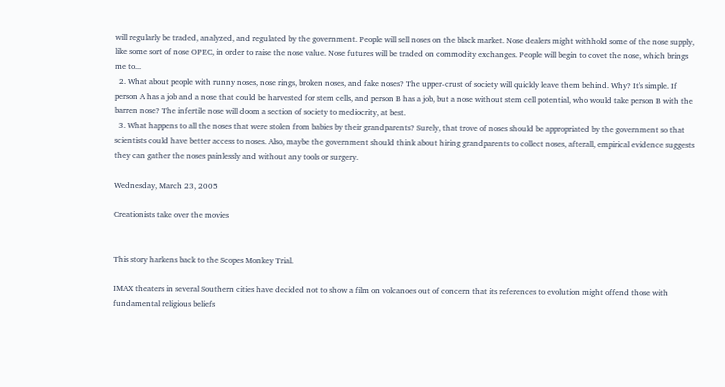will regularly be traded, analyzed, and regulated by the government. People will sell noses on the black market. Nose dealers might withhold some of the nose supply, like some sort of nose OPEC, in order to raise the nose value. Nose futures will be traded on commodity exchanges. People will begin to covet the nose, which brings me to...
  2. What about people with runny noses, nose rings, broken noses, and fake noses? The upper-crust of society will quickly leave them behind. Why? It's simple. If person A has a job and a nose that could be harvested for stem cells, and person B has a job, but a nose without stem cell potential, who would take person B with the barren nose? The infertile nose will doom a section of society to mediocrity, at best.
  3. What happens to all the noses that were stolen from babies by their grandparents? Surely, that trove of noses should be appropriated by the government so that scientists could have better access to noses. Also, maybe the government should think about hiring grandparents to collect noses, afterall, empirical evidence suggests they can gather the noses painlessly and without any tools or surgery.

Wednesday, March 23, 2005

Creationists take over the movies


This story harkens back to the Scopes Monkey Trial.

IMAX theaters in several Southern cities have decided not to show a film on volcanoes out of concern that its references to evolution might offend those with fundamental religious beliefs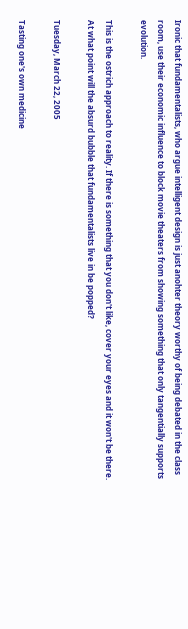Ironic that fundamentalists, who argue intelligent design is just anohter theory worthy of being debated in the class room, use their economic influence to block movie theaters from showing something that only tangentially supports evolution.

This is the ostrich approach to reality. If there is something that you don't like, cover your eyes and it won't be there. At what point will the absurd bubble that fundamentalists live in be popped?

Tuesday, March 22, 2005

Tasting one's own medicine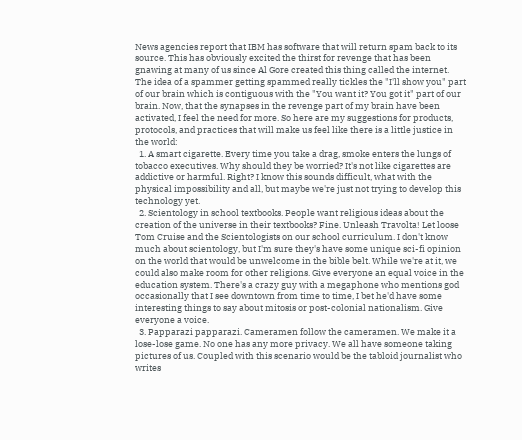News agencies report that IBM has software that will return spam back to its source. This has obviously excited the thirst for revenge that has been gnawing at many of us since Al Gore created this thing called the internet. The idea of a spammer getting spammed really tickles the "I'll show you" part of our brain which is contiguous with the "You want it? You got it" part of our brain. Now, that the synapses in the revenge part of my brain have been activated, I feel the need for more. So here are my suggestions for products, protocols, and practices that will make us feel like there is a little justice in the world:
  1. A smart cigarette. Every time you take a drag, smoke enters the lungs of tobacco executives. Why should they be worried? It's not like cigarettes are addictive or harmful. Right? I know this sounds difficult, what with the physical impossibility and all, but maybe we're just not trying to develop this technology yet.
  2. Scientology in school textbooks. People want religious ideas about the creation of the universe in their textbooks? Fine. Unleash Travolta! Let loose Tom Cruise and the Scientologists on our school curriculum. I don't know much about scientology, but I'm sure they's have some unique sci-fi opinion on the world that would be unwelcome in the bible belt. While we're at it, we could also make room for other religions. Give everyone an equal voice in the education system. There's a crazy guy with a megaphone who mentions god occasionally that I see downtown from time to time, I bet he'd have some interesting things to say about mitosis or post-colonial nationalism. Give everyone a voice.
  3. Papparazi papparazi. Cameramen follow the cameramen. We make it a lose-lose game. No one has any more privacy. We all have someone taking pictures of us. Coupled with this scenario would be the tabloid journalist who writes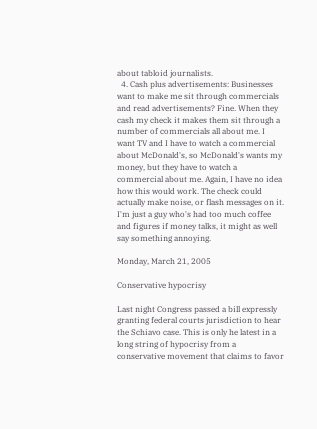about tabloid journalists.
  4. Cash plus advertisements: Businesses want to make me sit through commercials and read advertisements? Fine. When they cash my check it makes them sit through a number of commercials all about me. I want TV and I have to watch a commercial about McDonald's, so McDonald's wants my money, but they have to watch a commercial about me. Again, I have no idea how this would work. The check could actually make noise, or flash messages on it. I'm just a guy who's had too much coffee and figures if money talks, it might as well say something annoying.

Monday, March 21, 2005

Conservative hypocrisy

Last night Congress passed a bill expressly granting federal courts jurisdiction to hear the Schiavo case. This is only he latest in a long string of hypocrisy from a conservative movement that claims to favor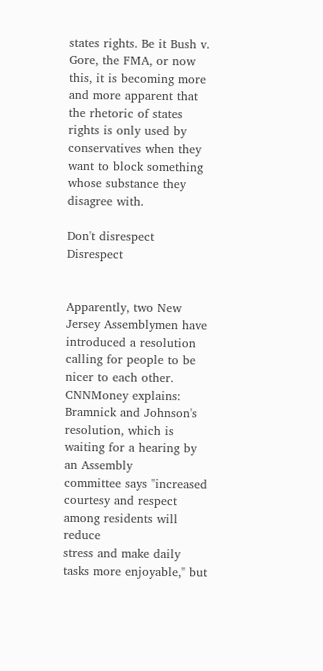states rights. Be it Bush v. Gore, the FMA, or now this, it is becoming more and more apparent that the rhetoric of states rights is only used by conservatives when they want to block something whose substance they disagree with.

Don't disrespect Disrespect


Apparently, two New Jersey Assemblymen have introduced a resolution calling for people to be nicer to each other. CNNMoney explains:
Bramnick and Johnson's resolution, which is waiting for a hearing by an Assembly
committee says "increased courtesy and respect among residents will reduce
stress and make daily tasks more enjoyable," but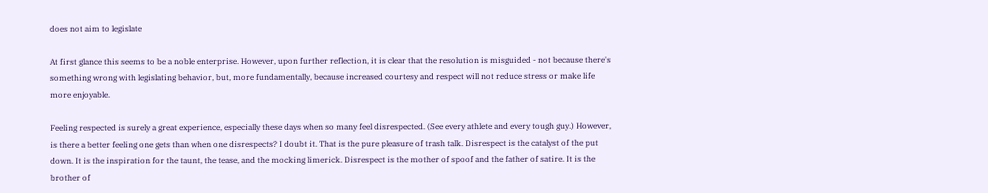does not aim to legislate

At first glance this seems to be a noble enterprise. However, upon further reflection, it is clear that the resolution is misguided - not because there's something wrong with legislating behavior, but, more fundamentally, because increased courtesy and respect will not reduce stress or make life more enjoyable.

Feeling respected is surely a great experience, especially these days when so many feel disrespected. (See every athlete and every tough guy.) However, is there a better feeling one gets than when one disrespects? I doubt it. That is the pure pleasure of trash talk. Disrespect is the catalyst of the put down. It is the inspiration for the taunt, the tease, and the mocking limerick. Disrespect is the mother of spoof and the father of satire. It is the brother of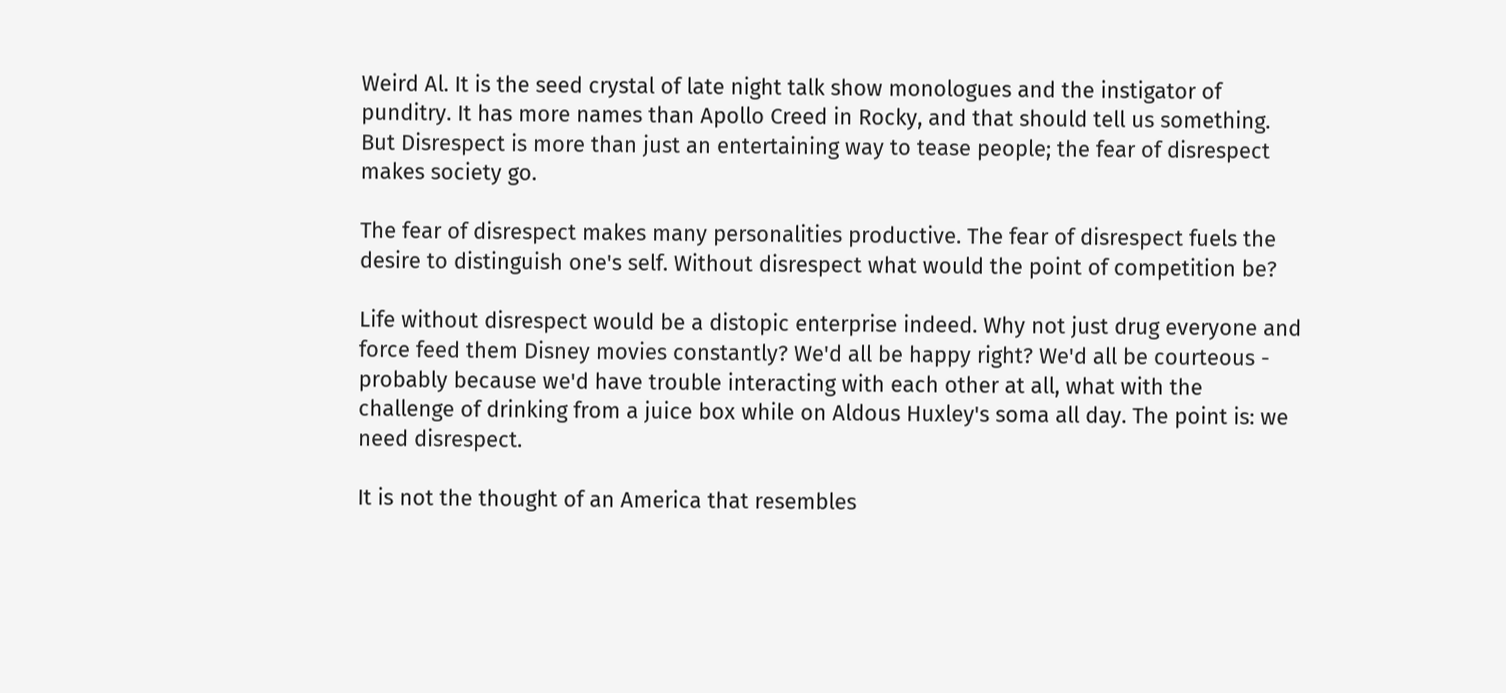Weird Al. It is the seed crystal of late night talk show monologues and the instigator of punditry. It has more names than Apollo Creed in Rocky, and that should tell us something. But Disrespect is more than just an entertaining way to tease people; the fear of disrespect makes society go.

The fear of disrespect makes many personalities productive. The fear of disrespect fuels the desire to distinguish one's self. Without disrespect what would the point of competition be?

Life without disrespect would be a distopic enterprise indeed. Why not just drug everyone and force feed them Disney movies constantly? We'd all be happy right? We'd all be courteous - probably because we'd have trouble interacting with each other at all, what with the challenge of drinking from a juice box while on Aldous Huxley's soma all day. The point is: we need disrespect.

It is not the thought of an America that resembles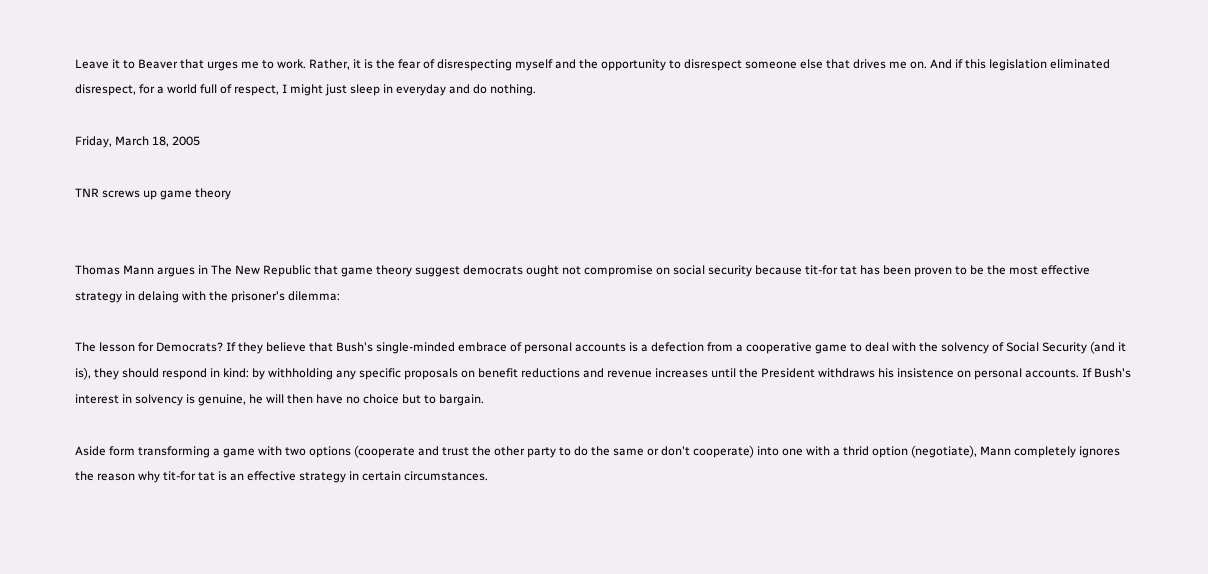Leave it to Beaver that urges me to work. Rather, it is the fear of disrespecting myself and the opportunity to disrespect someone else that drives me on. And if this legislation eliminated disrespect, for a world full of respect, I might just sleep in everyday and do nothing.

Friday, March 18, 2005

TNR screws up game theory


Thomas Mann argues in The New Republic that game theory suggest democrats ought not compromise on social security because tit-for tat has been proven to be the most effective strategy in delaing with the prisoner's dilemma:

The lesson for Democrats? If they believe that Bush's single-minded embrace of personal accounts is a defection from a cooperative game to deal with the solvency of Social Security (and it is), they should respond in kind: by withholding any specific proposals on benefit reductions and revenue increases until the President withdraws his insistence on personal accounts. If Bush's interest in solvency is genuine, he will then have no choice but to bargain.

Aside form transforming a game with two options (cooperate and trust the other party to do the same or don't cooperate) into one with a thrid option (negotiate), Mann completely ignores the reason why tit-for tat is an effective strategy in certain circumstances.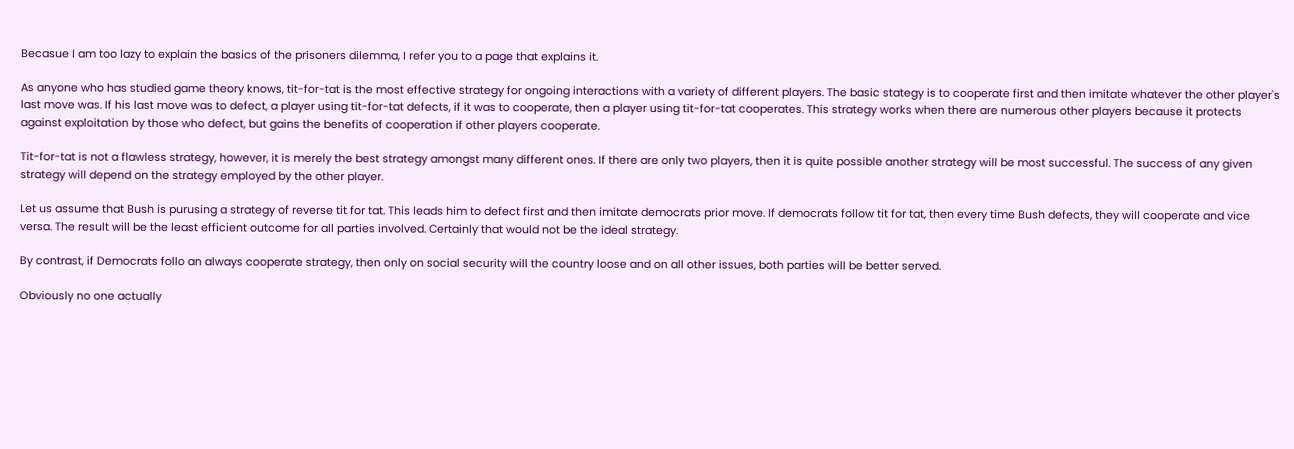Becasue I am too lazy to explain the basics of the prisoners dilemma, I refer you to a page that explains it.

As anyone who has studied game theory knows, tit-for-tat is the most effective strategy for ongoing interactions with a variety of different players. The basic stategy is to cooperate first and then imitate whatever the other player's last move was. If his last move was to defect, a player using tit-for-tat defects, if it was to cooperate, then a player using tit-for-tat cooperates. This strategy works when there are numerous other players because it protects against exploitation by those who defect, but gains the benefits of cooperation if other players cooperate.

Tit-for-tat is not a flawless strategy, however, it is merely the best strategy amongst many different ones. If there are only two players, then it is quite possible another strategy will be most successful. The success of any given strategy will depend on the strategy employed by the other player.

Let us assume that Bush is purusing a strategy of reverse tit for tat. This leads him to defect first and then imitate democrats prior move. If democrats follow tit for tat, then every time Bush defects, they will cooperate and vice versa. The result will be the least efficient outcome for all parties involved. Certainly that would not be the ideal strategy.

By contrast, if Democrats follo an always cooperate strategy, then only on social security will the country loose and on all other issues, both parties will be better served.

Obviously no one actually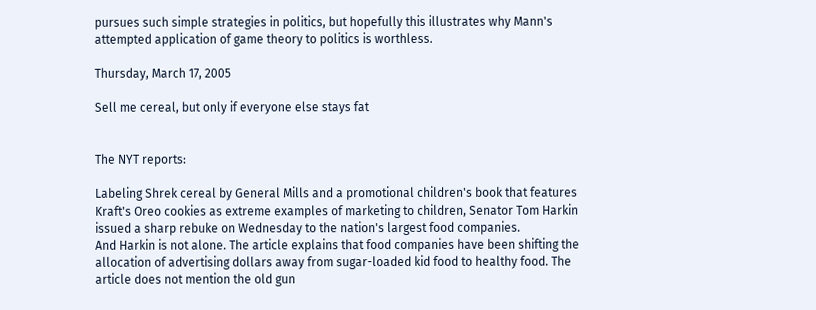pursues such simple strategies in politics, but hopefully this illustrates why Mann's attempted application of game theory to politics is worthless.

Thursday, March 17, 2005

Sell me cereal, but only if everyone else stays fat


The NYT reports:

Labeling Shrek cereal by General Mills and a promotional children's book that features Kraft's Oreo cookies as extreme examples of marketing to children, Senator Tom Harkin issued a sharp rebuke on Wednesday to the nation's largest food companies.
And Harkin is not alone. The article explains that food companies have been shifting the allocation of advertising dollars away from sugar-loaded kid food to healthy food. The article does not mention the old gun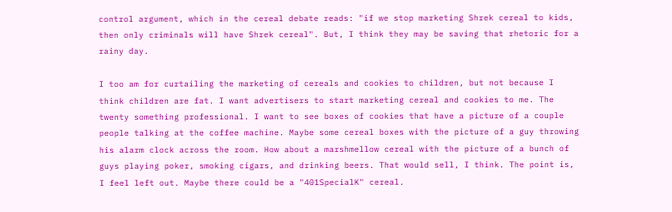control argument, which in the cereal debate reads: "if we stop marketing Shrek cereal to kids, then only criminals will have Shrek cereal". But, I think they may be saving that rhetoric for a rainy day.

I too am for curtailing the marketing of cereals and cookies to children, but not because I think children are fat. I want advertisers to start marketing cereal and cookies to me. The twenty something professional. I want to see boxes of cookies that have a picture of a couple people talking at the coffee machine. Maybe some cereal boxes with the picture of a guy throwing his alarm clock across the room. How about a marshmellow cereal with the picture of a bunch of guys playing poker, smoking cigars, and drinking beers. That would sell, I think. The point is, I feel left out. Maybe there could be a "401SpecialK" cereal.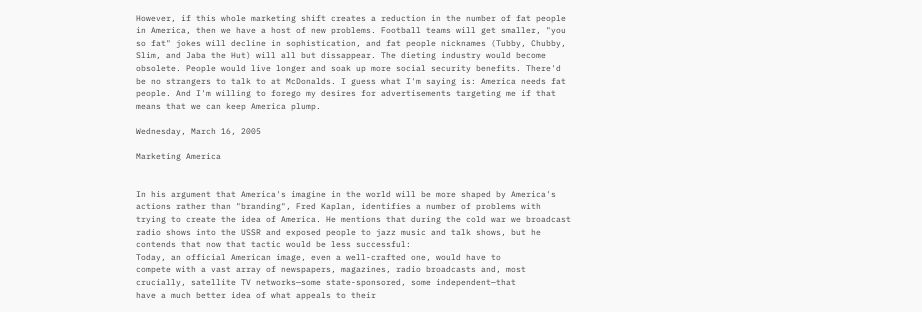However, if this whole marketing shift creates a reduction in the number of fat people in America, then we have a host of new problems. Football teams will get smaller, "you so fat" jokes will decline in sophistication, and fat people nicknames (Tubby, Chubby, Slim, and Jaba the Hut) will all but dissappear. The dieting industry would become obsolete. People would live longer and soak up more social security benefits. There'd be no strangers to talk to at McDonalds. I guess what I'm saying is: America needs fat people. And I'm willing to forego my desires for advertisements targeting me if that means that we can keep America plump.

Wednesday, March 16, 2005

Marketing America


In his argument that America's imagine in the world will be more shaped by America's actions rather than "branding", Fred Kaplan, identifies a number of problems with trying to create the idea of America. He mentions that during the cold war we broadcast radio shows into the USSR and exposed people to jazz music and talk shows, but he contends that now that tactic would be less successful:
Today, an official American image, even a well-crafted one, would have to
compete with a vast array of newspapers, magazines, radio broadcasts and, most
crucially, satellite TV networks—some state-sponsored, some independent—that
have a much better idea of what appeals to their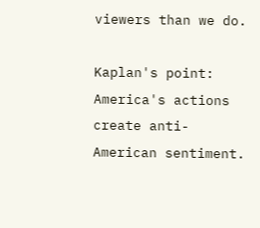viewers than we do.

Kaplan's point: America's actions create anti-American sentiment.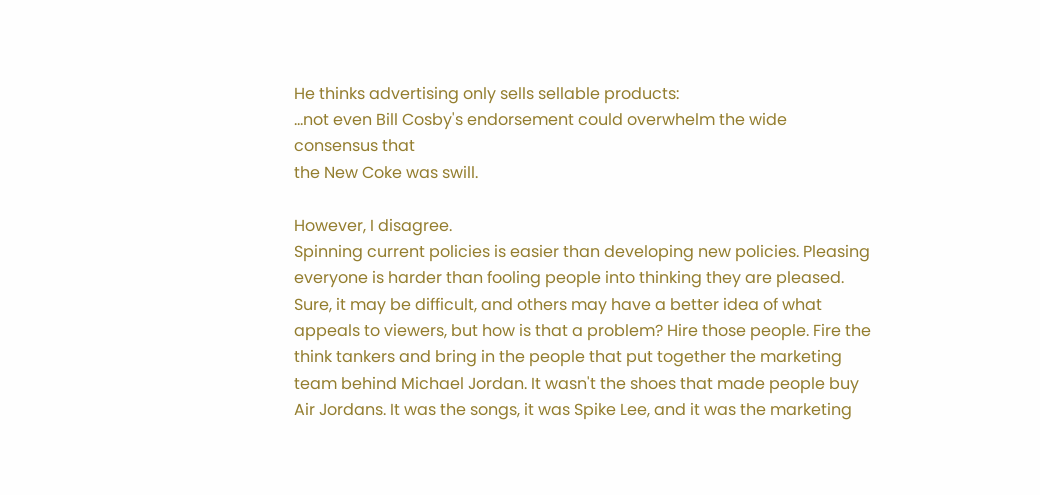He thinks advertising only sells sellable products:
...not even Bill Cosby's endorsement could overwhelm the wide consensus that
the New Coke was swill.

However, I disagree.
Spinning current policies is easier than developing new policies. Pleasing everyone is harder than fooling people into thinking they are pleased. Sure, it may be difficult, and others may have a better idea of what appeals to viewers, but how is that a problem? Hire those people. Fire the think tankers and bring in the people that put together the marketing team behind Michael Jordan. It wasn't the shoes that made people buy Air Jordans. It was the songs, it was Spike Lee, and it was the marketing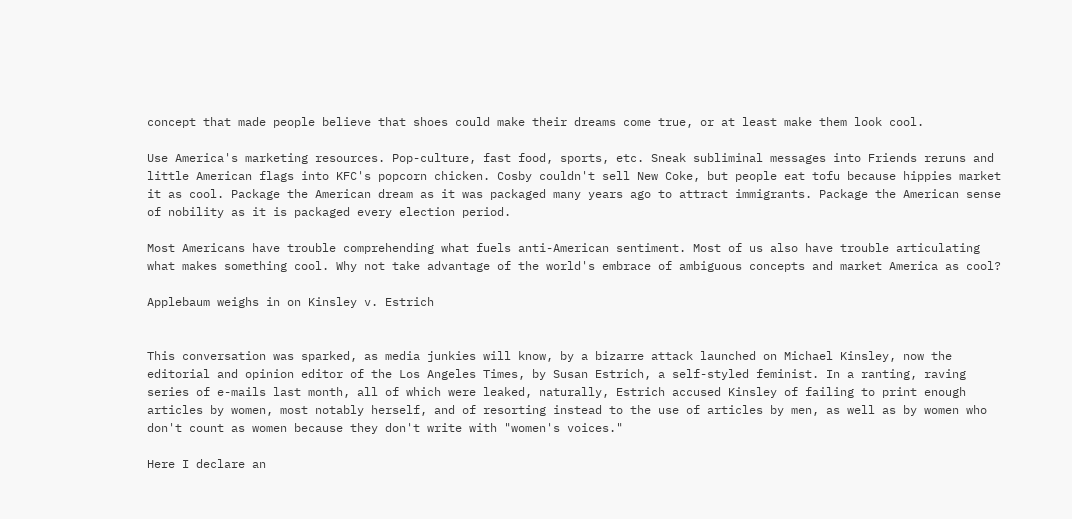concept that made people believe that shoes could make their dreams come true, or at least make them look cool.

Use America's marketing resources. Pop-culture, fast food, sports, etc. Sneak subliminal messages into Friends reruns and little American flags into KFC's popcorn chicken. Cosby couldn't sell New Coke, but people eat tofu because hippies market it as cool. Package the American dream as it was packaged many years ago to attract immigrants. Package the American sense of nobility as it is packaged every election period.

Most Americans have trouble comprehending what fuels anti-American sentiment. Most of us also have trouble articulating what makes something cool. Why not take advantage of the world's embrace of ambiguous concepts and market America as cool?

Applebaum weighs in on Kinsley v. Estrich


This conversation was sparked, as media junkies will know, by a bizarre attack launched on Michael Kinsley, now the editorial and opinion editor of the Los Angeles Times, by Susan Estrich, a self-styled feminist. In a ranting, raving series of e-mails last month, all of which were leaked, naturally, Estrich accused Kinsley of failing to print enough articles by women, most notably herself, and of resorting instead to the use of articles by men, as well as by women who don't count as women because they don't write with "women's voices."

Here I declare an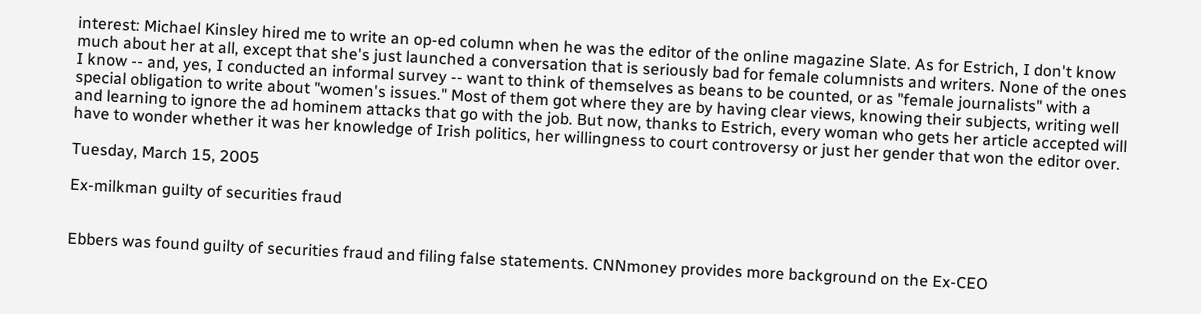interest: Michael Kinsley hired me to write an op-ed column when he was the editor of the online magazine Slate. As for Estrich, I don't know much about her at all, except that she's just launched a conversation that is seriously bad for female columnists and writers. None of the ones I know -- and, yes, I conducted an informal survey -- want to think of themselves as beans to be counted, or as "female journalists" with a special obligation to write about "women's issues." Most of them got where they are by having clear views, knowing their subjects, writing well and learning to ignore the ad hominem attacks that go with the job. But now, thanks to Estrich, every woman who gets her article accepted will have to wonder whether it was her knowledge of Irish politics, her willingness to court controversy or just her gender that won the editor over.

Tuesday, March 15, 2005

Ex-milkman guilty of securities fraud


Ebbers was found guilty of securities fraud and filing false statements. CNNmoney provides more background on the Ex-CEO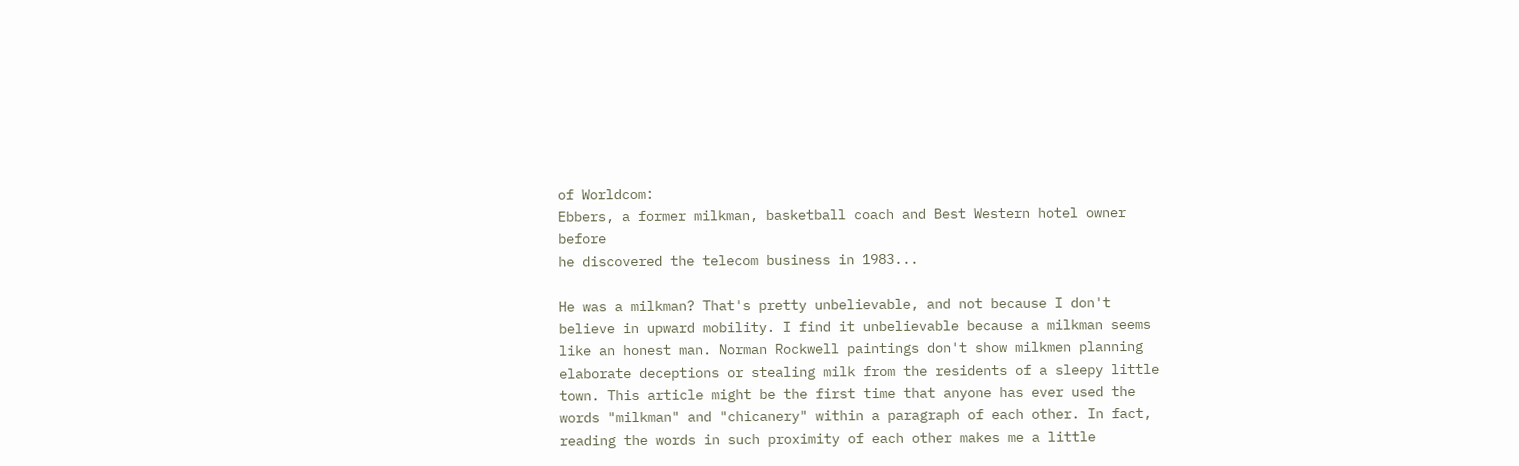of Worldcom:
Ebbers, a former milkman, basketball coach and Best Western hotel owner before
he discovered the telecom business in 1983...

He was a milkman? That's pretty unbelievable, and not because I don't believe in upward mobility. I find it unbelievable because a milkman seems like an honest man. Norman Rockwell paintings don't show milkmen planning elaborate deceptions or stealing milk from the residents of a sleepy little town. This article might be the first time that anyone has ever used the words "milkman" and "chicanery" within a paragraph of each other. In fact, reading the words in such proximity of each other makes me a little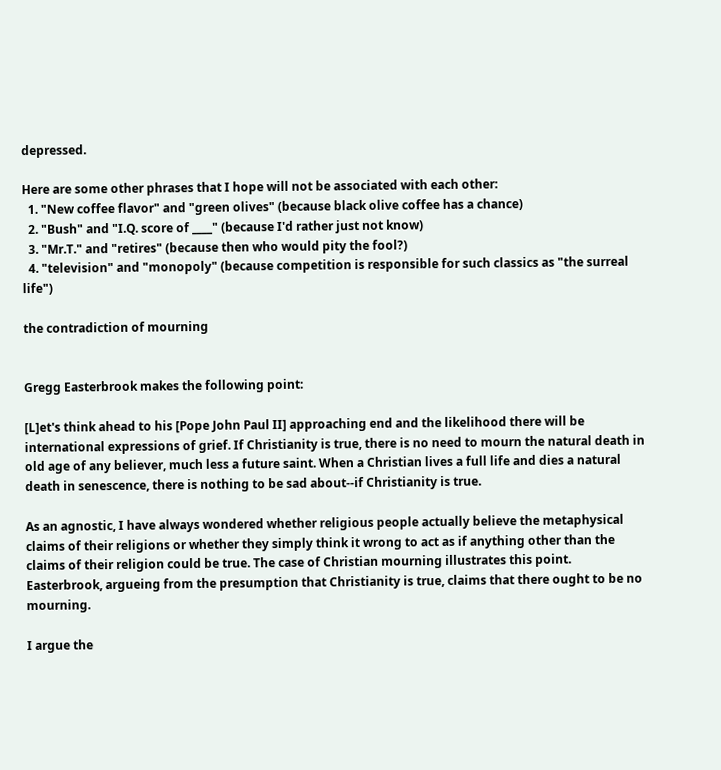depressed.

Here are some other phrases that I hope will not be associated with each other:
  1. "New coffee flavor" and "green olives" (because black olive coffee has a chance)
  2. "Bush" and "I.Q. score of ____" (because I'd rather just not know)
  3. "Mr.T." and "retires" (because then who would pity the fool?)
  4. "television" and "monopoly" (because competition is responsible for such classics as "the surreal life")

the contradiction of mourning


Gregg Easterbrook makes the following point:

[L]et's think ahead to his [Pope John Paul II] approaching end and the likelihood there will be international expressions of grief. If Christianity is true, there is no need to mourn the natural death in old age of any believer, much less a future saint. When a Christian lives a full life and dies a natural death in senescence, there is nothing to be sad about--if Christianity is true.

As an agnostic, I have always wondered whether religious people actually believe the metaphysical claims of their religions or whether they simply think it wrong to act as if anything other than the claims of their religion could be true. The case of Christian mourning illustrates this point. Easterbrook, argueing from the presumption that Christianity is true, claims that there ought to be no mourning.

I argue the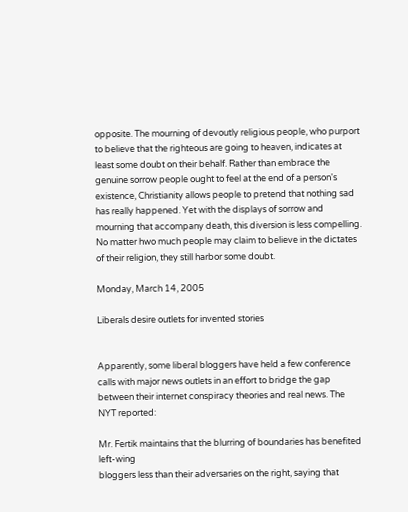opposite. The mourning of devoutly religious people, who purport to believe that the righteous are going to heaven, indicates at least some doubt on their behalf. Rather than embrace the genuine sorrow people ought to feel at the end of a person's existence, Christianity allows people to pretend that nothing sad has really happened. Yet with the displays of sorrow and mourning that accompany death, this diversion is less compelling. No matter hwo much people may claim to believe in the dictates of their religion, they still harbor some doubt.

Monday, March 14, 2005

Liberals desire outlets for invented stories


Apparently, some liberal bloggers have held a few conference calls with major news outlets in an effort to bridge the gap between their internet conspiracy theories and real news. The NYT reported:

Mr. Fertik maintains that the blurring of boundaries has benefited left-wing
bloggers less than their adversaries on the right, saying that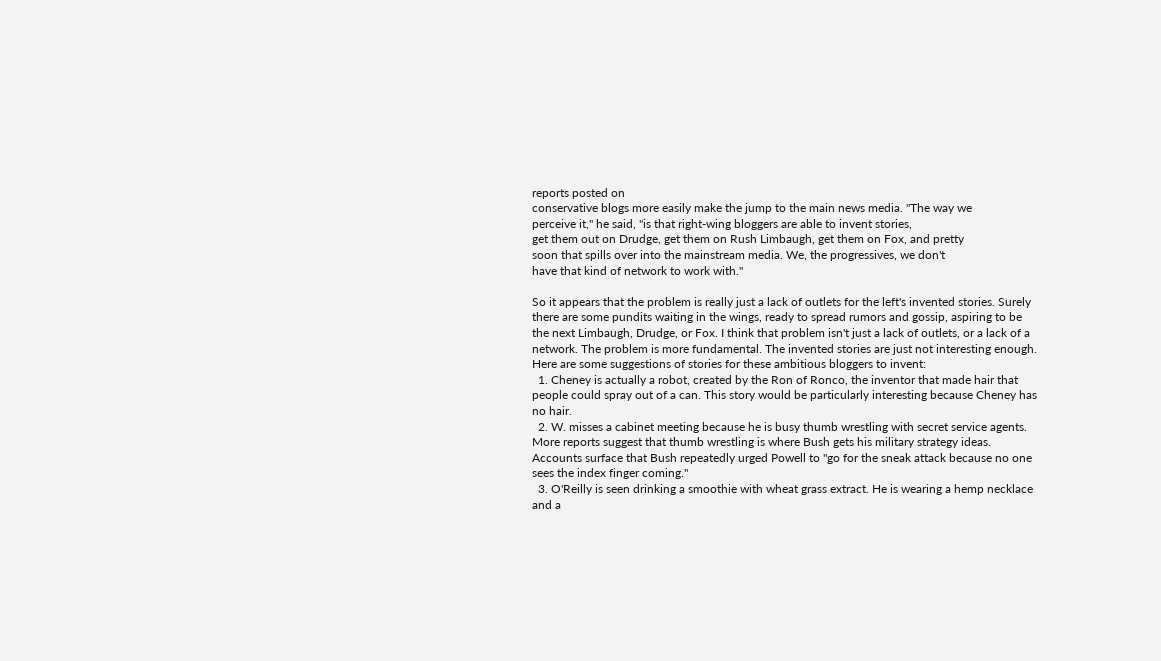reports posted on
conservative blogs more easily make the jump to the main news media. "The way we
perceive it," he said, "is that right-wing bloggers are able to invent stories,
get them out on Drudge, get them on Rush Limbaugh, get them on Fox, and pretty
soon that spills over into the mainstream media. We, the progressives, we don't
have that kind of network to work with."

So it appears that the problem is really just a lack of outlets for the left's invented stories. Surely there are some pundits waiting in the wings, ready to spread rumors and gossip, aspiring to be the next Limbaugh, Drudge, or Fox. I think that problem isn't just a lack of outlets, or a lack of a network. The problem is more fundamental. The invented stories are just not interesting enough. Here are some suggestions of stories for these ambitious bloggers to invent:
  1. Cheney is actually a robot, created by the Ron of Ronco, the inventor that made hair that people could spray out of a can. This story would be particularly interesting because Cheney has no hair.
  2. W. misses a cabinet meeting because he is busy thumb wrestling with secret service agents. More reports suggest that thumb wrestling is where Bush gets his military strategy ideas. Accounts surface that Bush repeatedly urged Powell to "go for the sneak attack because no one sees the index finger coming."
  3. O'Reilly is seen drinking a smoothie with wheat grass extract. He is wearing a hemp necklace and a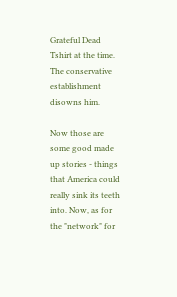Grateful Dead Tshirt at the time. The conservative establishment disowns him.

Now those are some good made up stories - things that America could really sink its teeth into. Now, as for the "network" for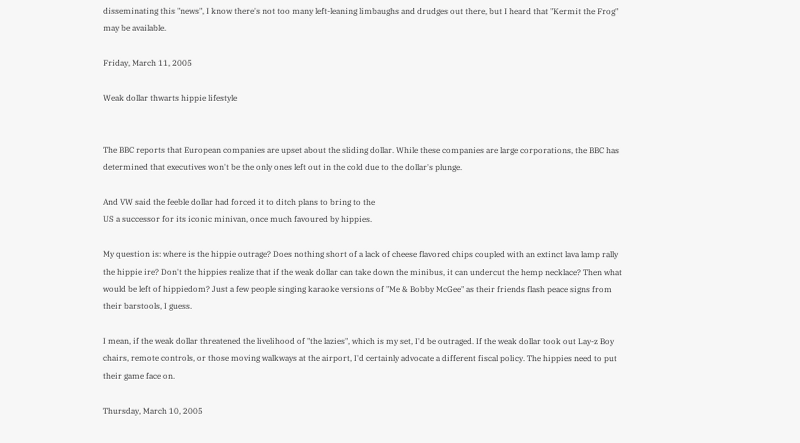disseminating this "news", I know there's not too many left-leaning limbaughs and drudges out there, but I heard that "Kermit the Frog" may be available.

Friday, March 11, 2005

Weak dollar thwarts hippie lifestyle


The BBC reports that European companies are upset about the sliding dollar. While these companies are large corporations, the BBC has determined that executives won't be the only ones left out in the cold due to the dollar's plunge.

And VW said the feeble dollar had forced it to ditch plans to bring to the
US a successor for its iconic minivan, once much favoured by hippies.

My question is: where is the hippie outrage? Does nothing short of a lack of cheese flavored chips coupled with an extinct lava lamp rally the hippie ire? Don't the hippies realize that if the weak dollar can take down the minibus, it can undercut the hemp necklace? Then what would be left of hippiedom? Just a few people singing karaoke versions of "Me & Bobby McGee" as their friends flash peace signs from their barstools, I guess.

I mean, if the weak dollar threatened the livelihood of "the lazies", which is my set, I'd be outraged. If the weak dollar took out Lay-z Boy chairs, remote controls, or those moving walkways at the airport, I'd certainly advocate a different fiscal policy. The hippies need to put their game face on.

Thursday, March 10, 2005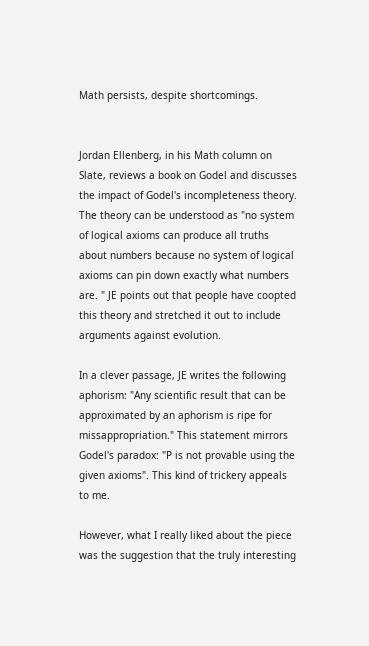Math persists, despite shortcomings.


Jordan Ellenberg, in his Math column on Slate, reviews a book on Godel and discusses the impact of Godel's incompleteness theory. The theory can be understood as "no system of logical axioms can produce all truths about numbers because no system of logical axioms can pin down exactly what numbers are. " JE points out that people have coopted this theory and stretched it out to include arguments against evolution.

In a clever passage, JE writes the following aphorism: "Any scientific result that can be approximated by an aphorism is ripe for missappropriation." This statement mirrors Godel's paradox: "P is not provable using the given axioms". This kind of trickery appeals to me.

However, what I really liked about the piece was the suggestion that the truly interesting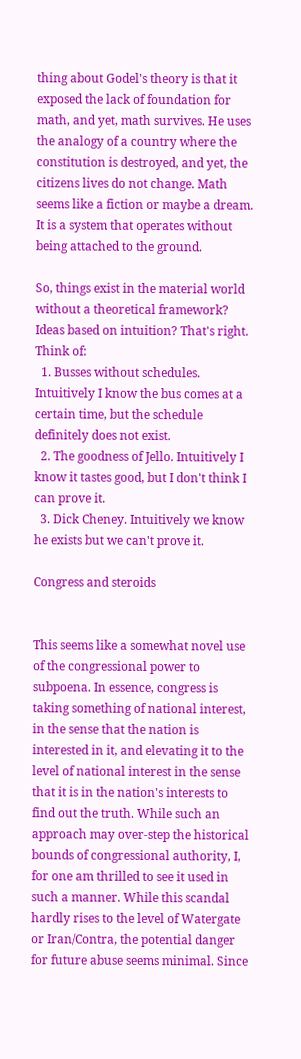thing about Godel's theory is that it exposed the lack of foundation for math, and yet, math survives. He uses the analogy of a country where the constitution is destroyed, and yet, the citizens lives do not change. Math seems like a fiction or maybe a dream. It is a system that operates without being attached to the ground.

So, things exist in the material world without a theoretical framework? Ideas based on intuition? That's right. Think of:
  1. Busses without schedules. Intuitively I know the bus comes at a certain time, but the schedule definitely does not exist.
  2. The goodness of Jello. Intuitively I know it tastes good, but I don't think I can prove it.
  3. Dick Cheney. Intuitively we know he exists but we can't prove it.

Congress and steroids


This seems like a somewhat novel use of the congressional power to subpoena. In essence, congress is taking something of national interest, in the sense that the nation is interested in it, and elevating it to the level of national interest in the sense that it is in the nation's interests to find out the truth. While such an approach may over-step the historical bounds of congressional authority, I, for one am thrilled to see it used in such a manner. While this scandal hardly rises to the level of Watergate or Iran/Contra, the potential danger for future abuse seems minimal. Since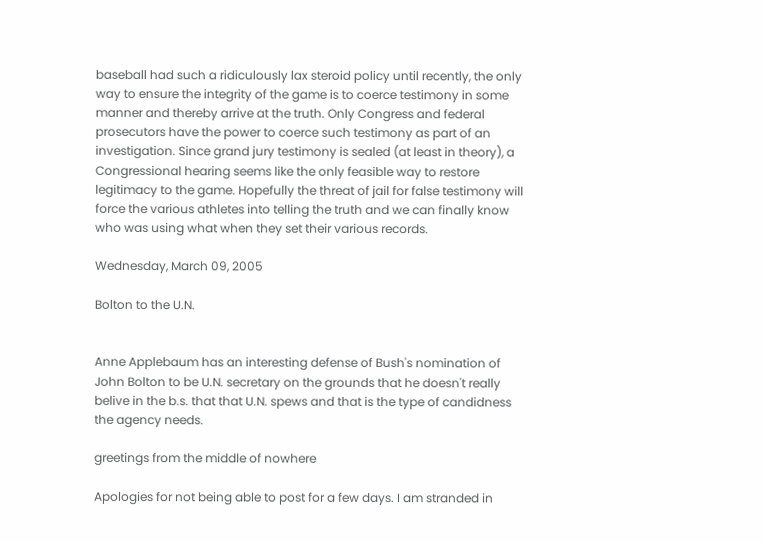baseball had such a ridiculously lax steroid policy until recently, the only way to ensure the integrity of the game is to coerce testimony in some manner and thereby arrive at the truth. Only Congress and federal prosecutors have the power to coerce such testimony as part of an investigation. Since grand jury testimony is sealed (at least in theory), a Congressional hearing seems like the only feasible way to restore legitimacy to the game. Hopefully the threat of jail for false testimony will force the various athletes into telling the truth and we can finally know who was using what when they set their various records.

Wednesday, March 09, 2005

Bolton to the U.N.


Anne Applebaum has an interesting defense of Bush's nomination of John Bolton to be U.N. secretary on the grounds that he doesn't really belive in the b.s. that that U.N. spews and that is the type of candidness the agency needs.

greetings from the middle of nowhere

Apologies for not being able to post for a few days. I am stranded in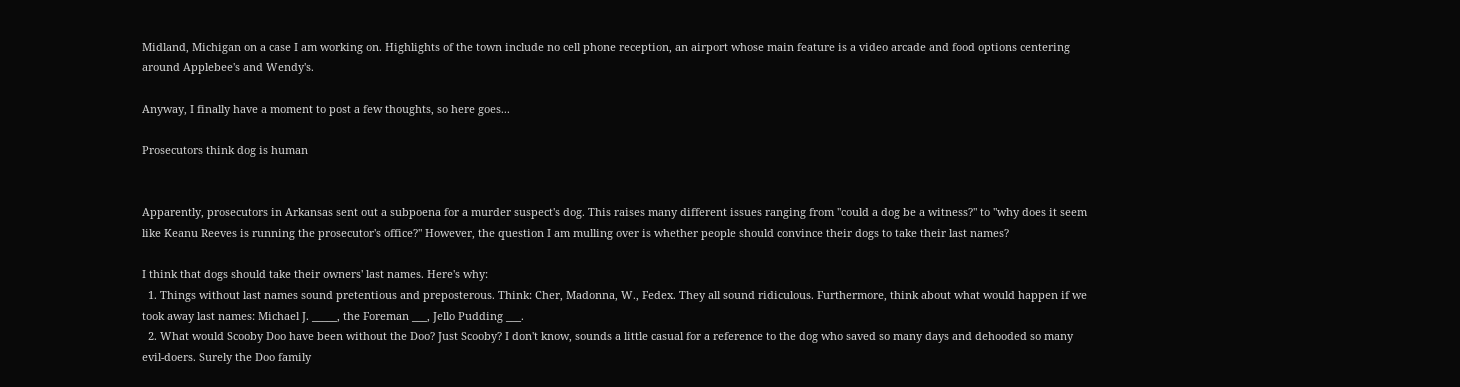Midland, Michigan on a case I am working on. Highlights of the town include no cell phone reception, an airport whose main feature is a video arcade and food options centering around Applebee's and Wendy's.

Anyway, I finally have a moment to post a few thoughts, so here goes...

Prosecutors think dog is human


Apparently, prosecutors in Arkansas sent out a subpoena for a murder suspect's dog. This raises many different issues ranging from "could a dog be a witness?" to "why does it seem like Keanu Reeves is running the prosecutor's office?" However, the question I am mulling over is whether people should convince their dogs to take their last names?

I think that dogs should take their owners' last names. Here's why:
  1. Things without last names sound pretentious and preposterous. Think: Cher, Madonna, W., Fedex. They all sound ridiculous. Furthermore, think about what would happen if we took away last names: Michael J. _____, the Foreman ___, Jello Pudding ___.
  2. What would Scooby Doo have been without the Doo? Just Scooby? I don't know, sounds a little casual for a reference to the dog who saved so many days and dehooded so many evil-doers. Surely the Doo family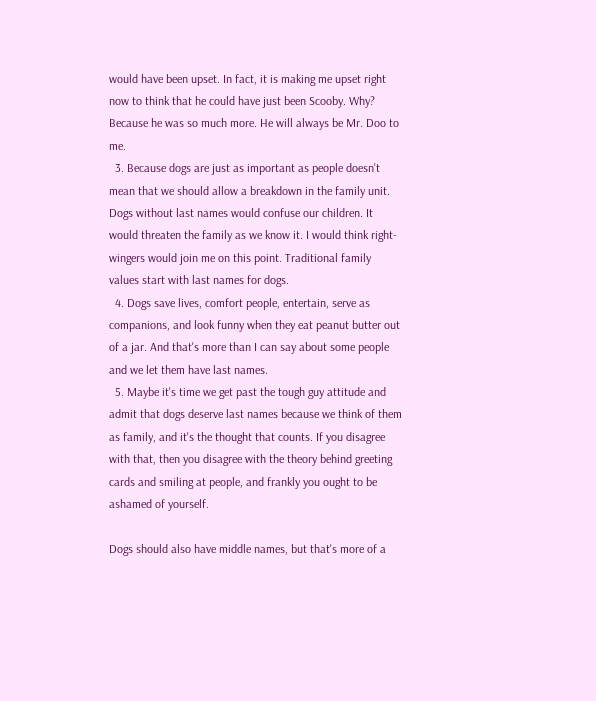would have been upset. In fact, it is making me upset right now to think that he could have just been Scooby. Why? Because he was so much more. He will always be Mr. Doo to me.
  3. Because dogs are just as important as people doesn't mean that we should allow a breakdown in the family unit. Dogs without last names would confuse our children. It would threaten the family as we know it. I would think right-wingers would join me on this point. Traditional family values start with last names for dogs.
  4. Dogs save lives, comfort people, entertain, serve as companions, and look funny when they eat peanut butter out of a jar. And that's more than I can say about some people and we let them have last names.
  5. Maybe it's time we get past the tough guy attitude and admit that dogs deserve last names because we think of them as family, and it's the thought that counts. If you disagree with that, then you disagree with the theory behind greeting cards and smiling at people, and frankly you ought to be ashamed of yourself.

Dogs should also have middle names, but that's more of a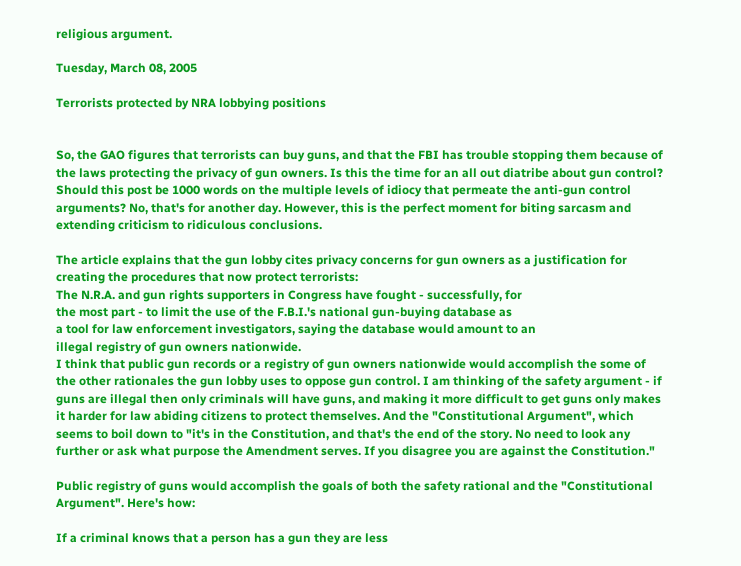religious argument.

Tuesday, March 08, 2005

Terrorists protected by NRA lobbying positions


So, the GAO figures that terrorists can buy guns, and that the FBI has trouble stopping them because of the laws protecting the privacy of gun owners. Is this the time for an all out diatribe about gun control? Should this post be 1000 words on the multiple levels of idiocy that permeate the anti-gun control arguments? No, that's for another day. However, this is the perfect moment for biting sarcasm and extending criticism to ridiculous conclusions.

The article explains that the gun lobby cites privacy concerns for gun owners as a justification for creating the procedures that now protect terrorists:
The N.R.A. and gun rights supporters in Congress have fought - successfully, for
the most part - to limit the use of the F.B.I.'s national gun-buying database as
a tool for law enforcement investigators, saying the database would amount to an
illegal registry of gun owners nationwide.
I think that public gun records or a registry of gun owners nationwide would accomplish the some of the other rationales the gun lobby uses to oppose gun control. I am thinking of the safety argument - if guns are illegal then only criminals will have guns, and making it more difficult to get guns only makes it harder for law abiding citizens to protect themselves. And the "Constitutional Argument", which seems to boil down to "it's in the Constitution, and that's the end of the story. No need to look any further or ask what purpose the Amendment serves. If you disagree you are against the Constitution."

Public registry of guns would accomplish the goals of both the safety rational and the "Constitutional Argument". Here's how:

If a criminal knows that a person has a gun they are less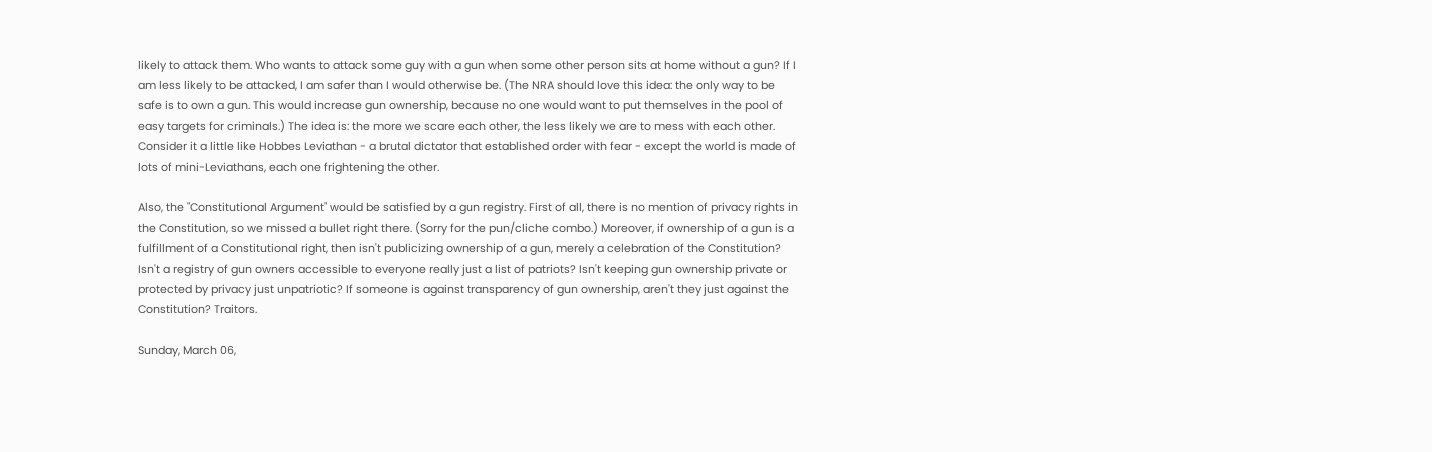likely to attack them. Who wants to attack some guy with a gun when some other person sits at home without a gun? If I am less likely to be attacked, I am safer than I would otherwise be. (The NRA should love this idea: the only way to be safe is to own a gun. This would increase gun ownership, because no one would want to put themselves in the pool of easy targets for criminals.) The idea is: the more we scare each other, the less likely we are to mess with each other. Consider it a little like Hobbes Leviathan - a brutal dictator that established order with fear - except the world is made of lots of mini-Leviathans, each one frightening the other.

Also, the "Constitutional Argument" would be satisfied by a gun registry. First of all, there is no mention of privacy rights in the Constitution, so we missed a bullet right there. (Sorry for the pun/cliche combo.) Moreover, if ownership of a gun is a fulfillment of a Constitutional right, then isn't publicizing ownership of a gun, merely a celebration of the Constitution? Isn't a registry of gun owners accessible to everyone really just a list of patriots? Isn't keeping gun ownership private or protected by privacy just unpatriotic? If someone is against transparency of gun ownership, aren't they just against the Constitution? Traitors.

Sunday, March 06,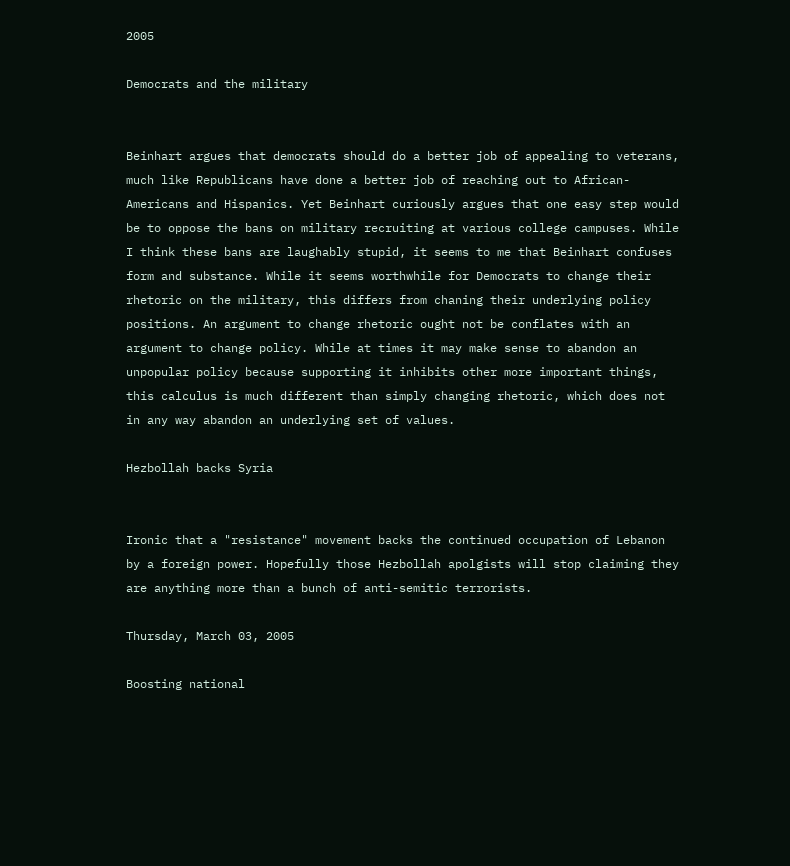2005

Democrats and the military


Beinhart argues that democrats should do a better job of appealing to veterans, much like Republicans have done a better job of reaching out to African-Americans and Hispanics. Yet Beinhart curiously argues that one easy step would be to oppose the bans on military recruiting at various college campuses. While I think these bans are laughably stupid, it seems to me that Beinhart confuses form and substance. While it seems worthwhile for Democrats to change their rhetoric on the military, this differs from chaning their underlying policy positions. An argument to change rhetoric ought not be conflates with an argument to change policy. While at times it may make sense to abandon an unpopular policy because supporting it inhibits other more important things, this calculus is much different than simply changing rhetoric, which does not in any way abandon an underlying set of values.

Hezbollah backs Syria


Ironic that a "resistance" movement backs the continued occupation of Lebanon by a foreign power. Hopefully those Hezbollah apolgists will stop claiming they are anything more than a bunch of anti-semitic terrorists.

Thursday, March 03, 2005

Boosting national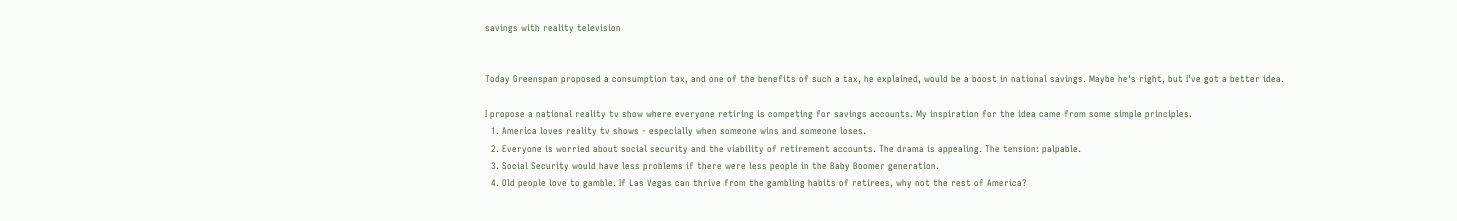savings with reality television


Today Greenspan proposed a consumption tax, and one of the benefits of such a tax, he explained, would be a boost in national savings. Maybe he's right, but I've got a better idea.

I propose a national reality tv show where everyone retiring is competing for savings accounts. My inspiration for the idea came from some simple principles.
  1. America loves reality tv shows - especially when someone wins and someone loses.
  2. Everyone is worried about social security and the viability of retirement accounts. The drama is appealing. The tension: palpable.
  3. Social Security would have less problems if there were less people in the Baby Boomer generation.
  4. Old people love to gamble. If Las Vegas can thrive from the gambling habits of retirees, why not the rest of America?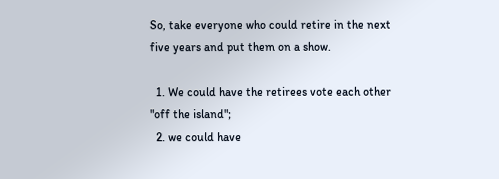So, take everyone who could retire in the next five years and put them on a show.

  1. We could have the retirees vote each other "off the island";
  2. we could have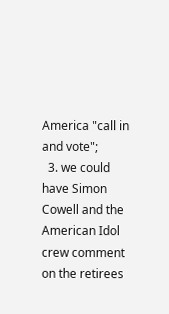America "call in and vote";
  3. we could have Simon Cowell and the American Idol crew comment on the retirees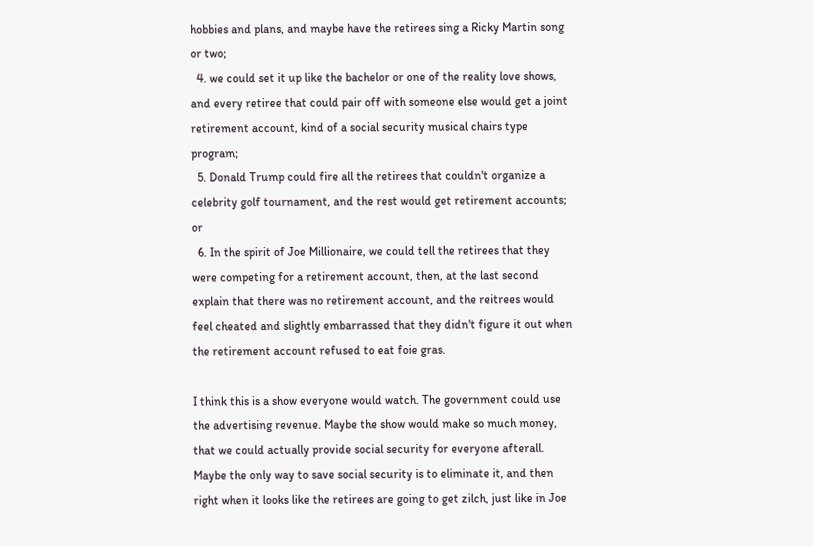hobbies and plans, and maybe have the retirees sing a Ricky Martin song or two;
  4. we could set it up like the bachelor or one of the reality love shows, and every retiree that could pair off with someone else would get a joint retirement account, kind of a social security musical chairs type program;
  5. Donald Trump could fire all the retirees that couldn't organize a celebrity golf tournament, and the rest would get retirement accounts; or
  6. In the spirit of Joe Millionaire, we could tell the retirees that they were competing for a retirement account, then, at the last second explain that there was no retirement account, and the reitrees would feel cheated and slightly embarrassed that they didn't figure it out when the retirement account refused to eat foie gras.

I think this is a show everyone would watch. The government could use the advertising revenue. Maybe the show would make so much money, that we could actually provide social security for everyone afterall. Maybe the only way to save social security is to eliminate it, and then right when it looks like the retirees are going to get zilch, just like in Joe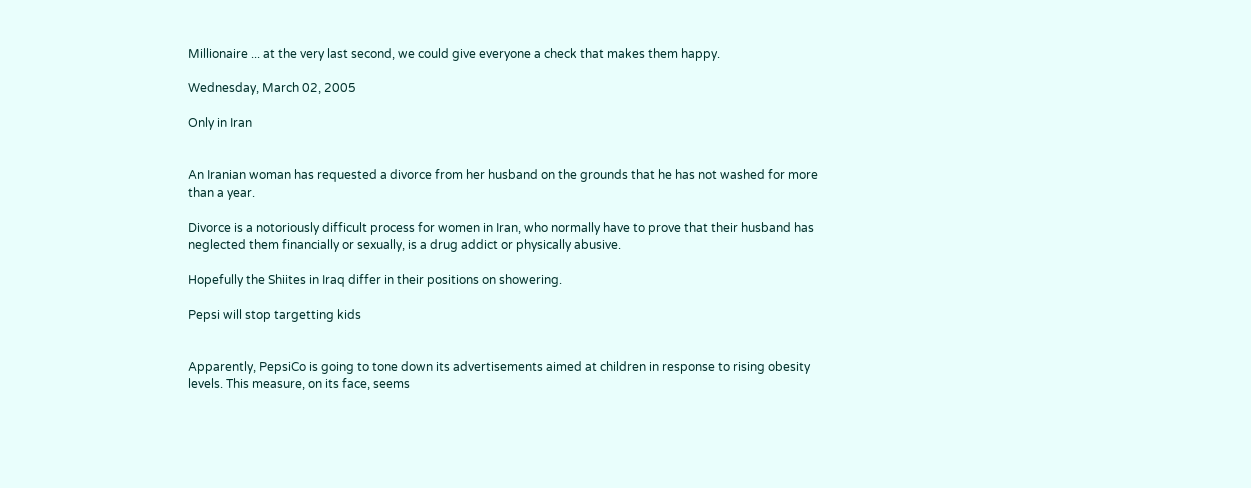Millionaire ... at the very last second, we could give everyone a check that makes them happy.

Wednesday, March 02, 2005

Only in Iran


An Iranian woman has requested a divorce from her husband on the grounds that he has not washed for more than a year.

Divorce is a notoriously difficult process for women in Iran, who normally have to prove that their husband has neglected them financially or sexually, is a drug addict or physically abusive.

Hopefully the Shiites in Iraq differ in their positions on showering.

Pepsi will stop targetting kids


Apparently, PepsiCo is going to tone down its advertisements aimed at children in response to rising obesity levels. This measure, on its face, seems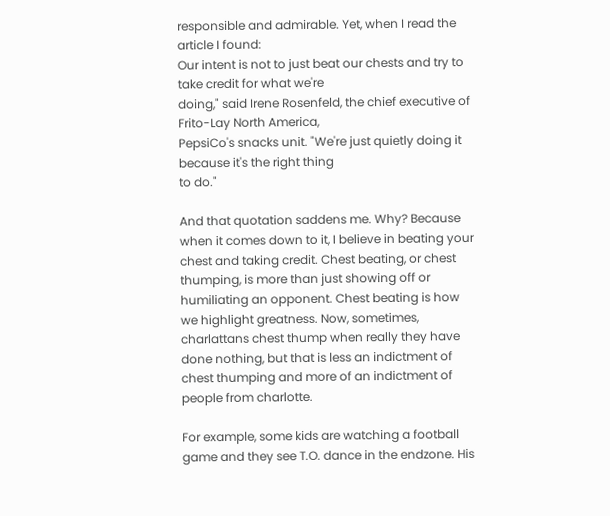responsible and admirable. Yet, when I read the article I found:
Our intent is not to just beat our chests and try to take credit for what we're
doing," said Irene Rosenfeld, the chief executive of Frito-Lay North America,
PepsiCo's snacks unit. "We're just quietly doing it because it's the right thing
to do."

And that quotation saddens me. Why? Because when it comes down to it, I believe in beating your chest and taking credit. Chest beating, or chest thumping, is more than just showing off or humiliating an opponent. Chest beating is how we highlight greatness. Now, sometimes, charlattans chest thump when really they have done nothing, but that is less an indictment of chest thumping and more of an indictment of people from charlotte.

For example, some kids are watching a football game and they see T.O. dance in the endzone. His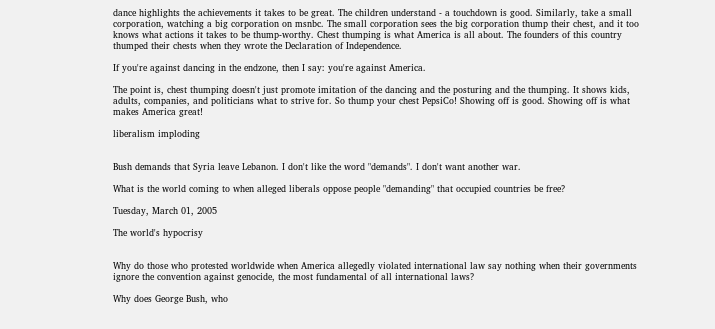dance highlights the achievements it takes to be great. The children understand - a touchdown is good. Similarly, take a small corporation, watching a big corporation on msnbc. The small corporation sees the big corporation thump their chest, and it too knows what actions it takes to be thump-worthy. Chest thumping is what America is all about. The founders of this country thumped their chests when they wrote the Declaration of Independence.

If you're against dancing in the endzone, then I say: you're against America.

The point is, chest thumping doesn't just promote imitation of the dancing and the posturing and the thumping. It shows kids, adults, companies, and politicians what to strive for. So thump your chest PepsiCo! Showing off is good. Showing off is what makes America great!

liberalism imploding


Bush demands that Syria leave Lebanon. I don't like the word "demands". I don't want another war.

What is the world coming to when alleged liberals oppose people "demanding" that occupied countries be free?

Tuesday, March 01, 2005

The world's hypocrisy


Why do those who protested worldwide when America allegedly violated international law say nothing when their governments ignore the convention against genocide, the most fundamental of all international laws?

Why does George Bush, who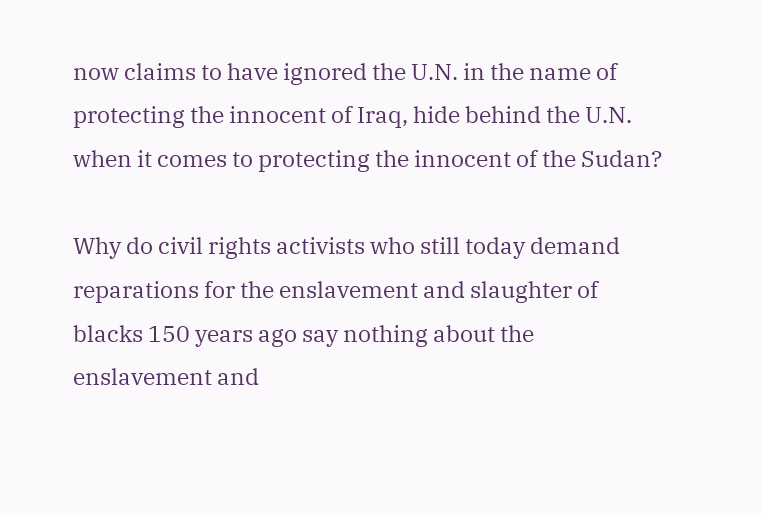now claims to have ignored the U.N. in the name of protecting the innocent of Iraq, hide behind the U.N. when it comes to protecting the innocent of the Sudan?

Why do civil rights activists who still today demand reparations for the enslavement and slaughter of blacks 150 years ago say nothing about the enslavement and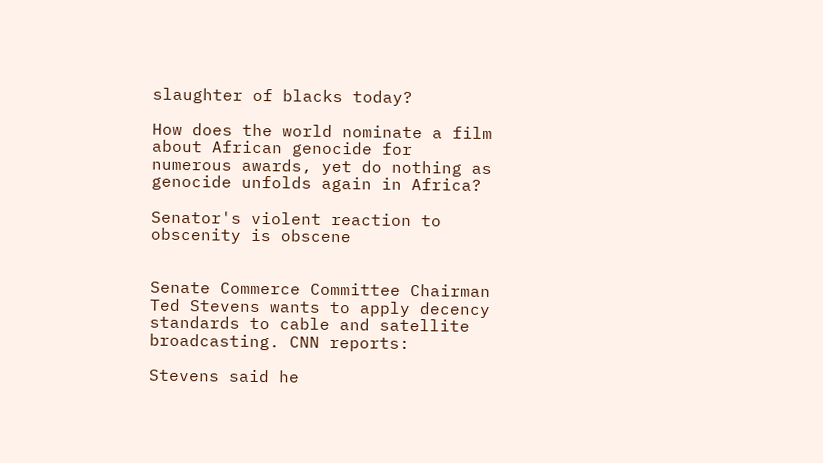slaughter of blacks today?

How does the world nominate a film about African genocide for numerous awards, yet do nothing as genocide unfolds again in Africa?

Senator's violent reaction to obscenity is obscene


Senate Commerce Committee Chairman Ted Stevens wants to apply decency standards to cable and satellite broadcasting. CNN reports:

Stevens said he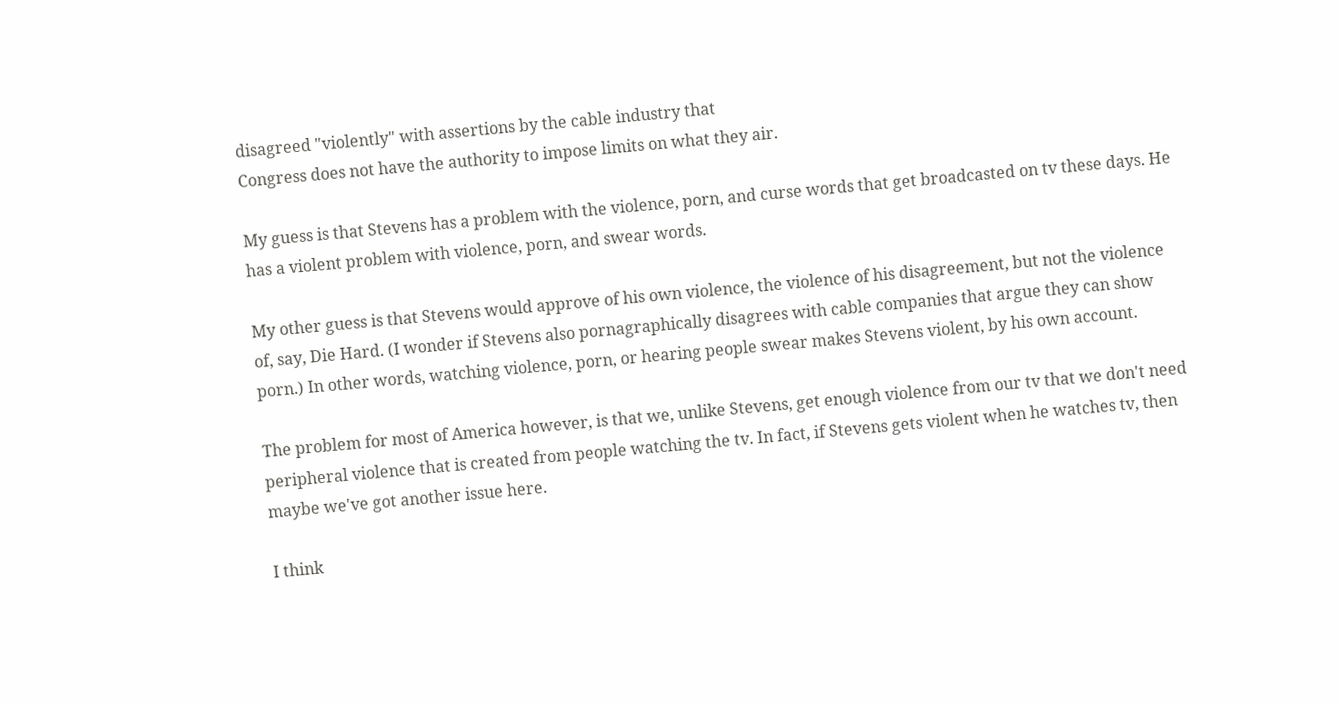disagreed "violently" with assertions by the cable industry that
Congress does not have the authority to impose limits on what they air.

My guess is that Stevens has a problem with the violence, porn, and curse words that get broadcasted on tv these days. He has a violent problem with violence, porn, and swear words.

My other guess is that Stevens would approve of his own violence, the violence of his disagreement, but not the violence of, say, Die Hard. (I wonder if Stevens also pornagraphically disagrees with cable companies that argue they can show porn.) In other words, watching violence, porn, or hearing people swear makes Stevens violent, by his own account.

The problem for most of America however, is that we, unlike Stevens, get enough violence from our tv that we don't need peripheral violence that is created from people watching the tv. In fact, if Stevens gets violent when he watches tv, then maybe we've got another issue here.

I think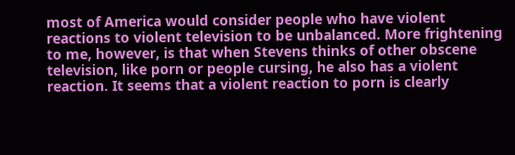most of America would consider people who have violent reactions to violent television to be unbalanced. More frightening to me, however, is that when Stevens thinks of other obscene television, like porn or people cursing, he also has a violent reaction. It seems that a violent reaction to porn is clearly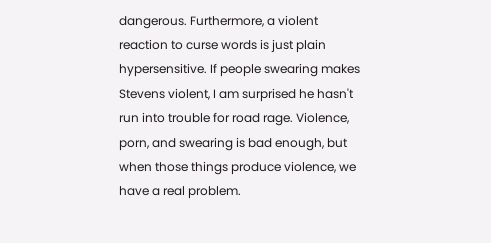dangerous. Furthermore, a violent reaction to curse words is just plain hypersensitive. If people swearing makes Stevens violent, I am surprised he hasn't run into trouble for road rage. Violence, porn, and swearing is bad enough, but when those things produce violence, we have a real problem.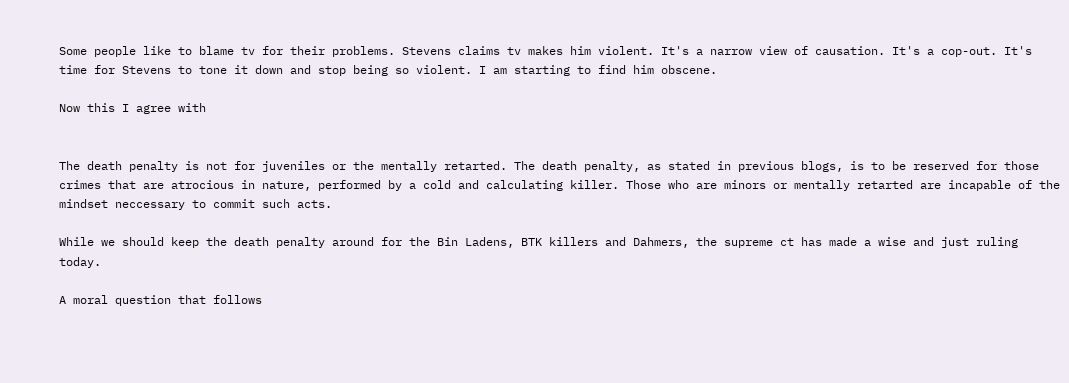Some people like to blame tv for their problems. Stevens claims tv makes him violent. It's a narrow view of causation. It's a cop-out. It's time for Stevens to tone it down and stop being so violent. I am starting to find him obscene.

Now this I agree with


The death penalty is not for juveniles or the mentally retarted. The death penalty, as stated in previous blogs, is to be reserved for those crimes that are atrocious in nature, performed by a cold and calculating killer. Those who are minors or mentally retarted are incapable of the mindset neccessary to commit such acts.

While we should keep the death penalty around for the Bin Ladens, BTK killers and Dahmers, the supreme ct has made a wise and just ruling today.

A moral question that follows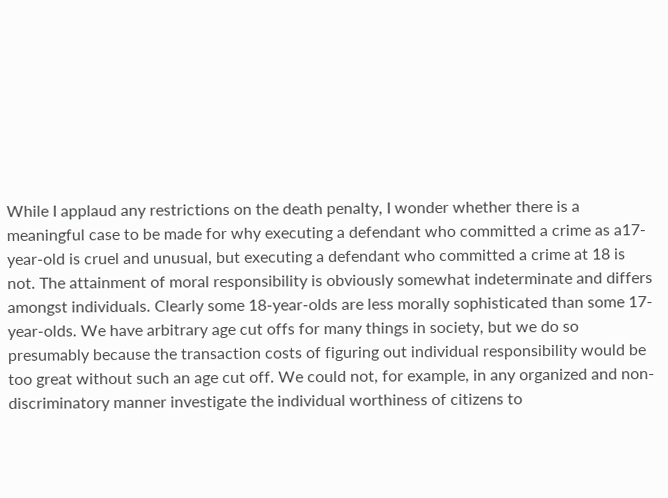While I applaud any restrictions on the death penalty, I wonder whether there is a meaningful case to be made for why executing a defendant who committed a crime as a17-year-old is cruel and unusual, but executing a defendant who committed a crime at 18 is not. The attainment of moral responsibility is obviously somewhat indeterminate and differs amongst individuals. Clearly some 18-year-olds are less morally sophisticated than some 17-year-olds. We have arbitrary age cut offs for many things in society, but we do so presumably because the transaction costs of figuring out individual responsibility would be too great without such an age cut off. We could not, for example, in any organized and non-discriminatory manner investigate the individual worthiness of citizens to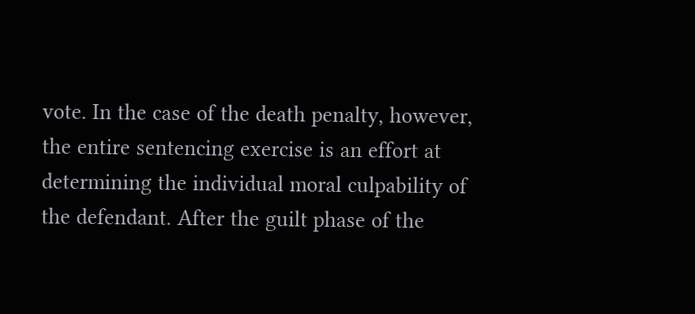vote. In the case of the death penalty, however, the entire sentencing exercise is an effort at determining the individual moral culpability of the defendant. After the guilt phase of the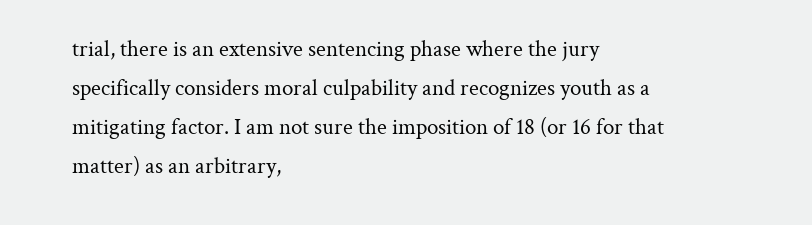trial, there is an extensive sentencing phase where the jury specifically considers moral culpability and recognizes youth as a mitigating factor. I am not sure the imposition of 18 (or 16 for that matter) as an arbitrary,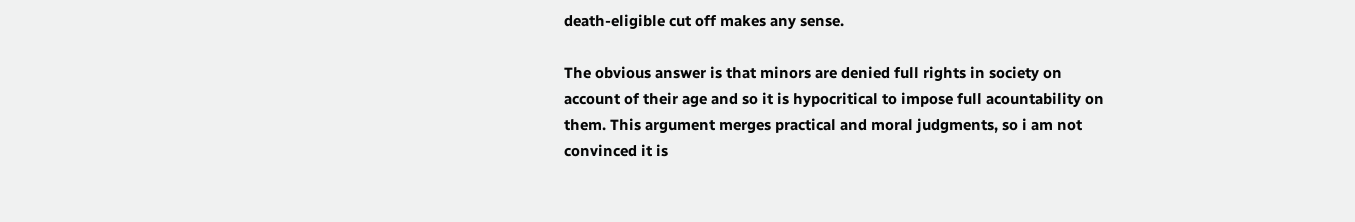death-eligible cut off makes any sense.

The obvious answer is that minors are denied full rights in society on account of their age and so it is hypocritical to impose full acountability on them. This argument merges practical and moral judgments, so i am not convinced it is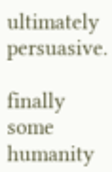ultimately persuasive.

finally some humanity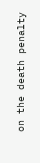on the death penalty